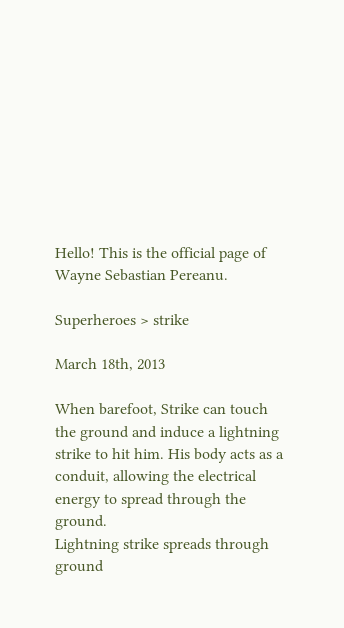Hello! This is the official page of Wayne Sebastian Pereanu.

Superheroes > strike

March 18th, 2013

When barefoot, Strike can touch the ground and induce a lightning strike to hit him. His body acts as a conduit, allowing the electrical energy to spread through the ground.
Lightning strike spreads through ground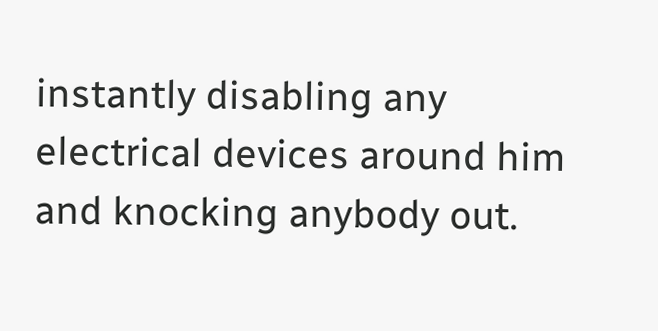instantly disabling any electrical devices around him and knocking anybody out.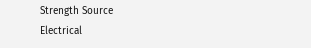Strength Source
Electrical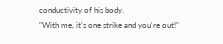conductivity of his body.
"With me, it's one strike and you're out!"